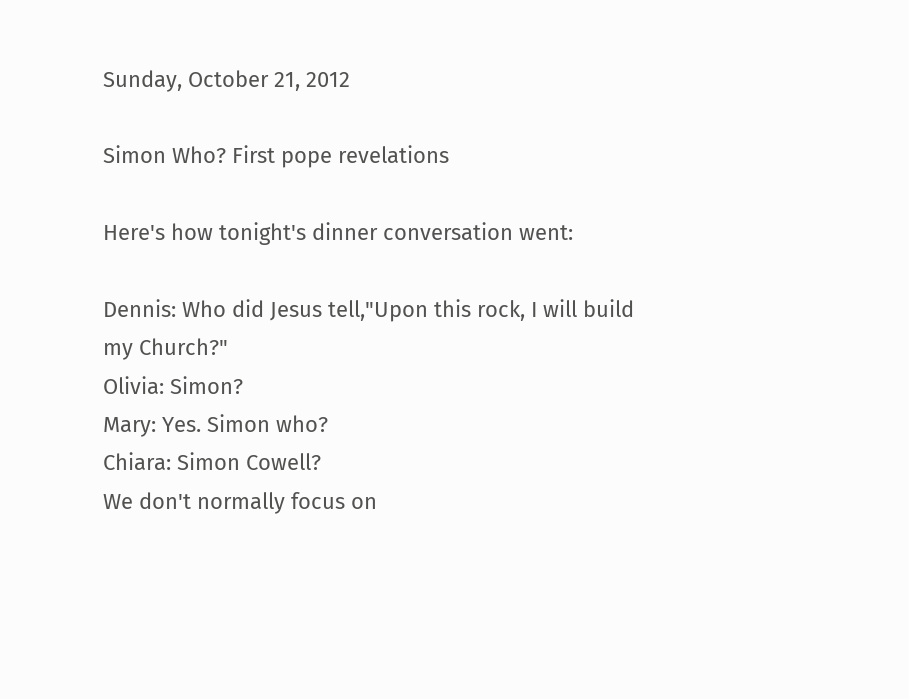Sunday, October 21, 2012

Simon Who? First pope revelations

Here's how tonight's dinner conversation went:

Dennis: Who did Jesus tell,"Upon this rock, I will build my Church?"
Olivia: Simon?
Mary: Yes. Simon who?
Chiara: Simon Cowell?
We don't normally focus on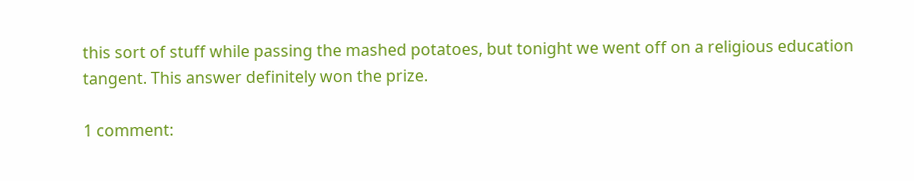this sort of stuff while passing the mashed potatoes, but tonight we went off on a religious education tangent. This answer definitely won the prize.

1 comment: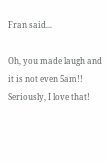Fran said...

Oh, you made laugh and it is not even 5am!! Seriously, I love that!